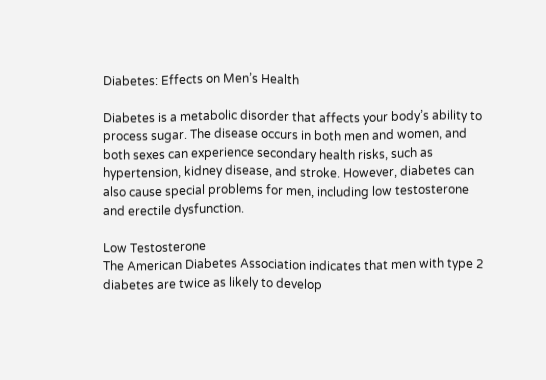Diabetes: Effects on Men’s Health

Diabetes is a metabolic disorder that affects your body’s ability to process sugar. The disease occurs in both men and women, and both sexes can experience secondary health risks, such as hypertension, kidney disease, and stroke. However, diabetes can also cause special problems for men, including low testosterone and erectile dysfunction.

Low Testosterone
The American Diabetes Association indicates that men with type 2 diabetes are twice as likely to develop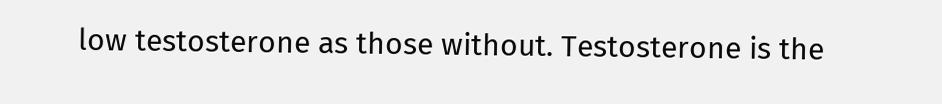low testosterone as those without. Testosterone is the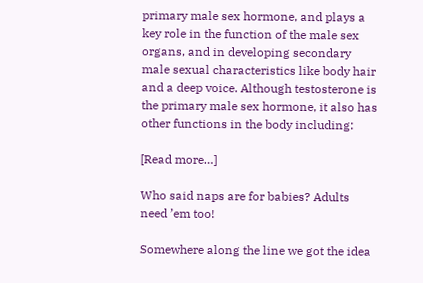primary male sex hormone, and plays a key role in the function of the male sex organs, and in developing secondary male sexual characteristics like body hair and a deep voice. Although testosterone is the primary male sex hormone, it also has other functions in the body including:

[Read more…]

Who said naps are for babies? Adults need ’em too!

Somewhere along the line we got the idea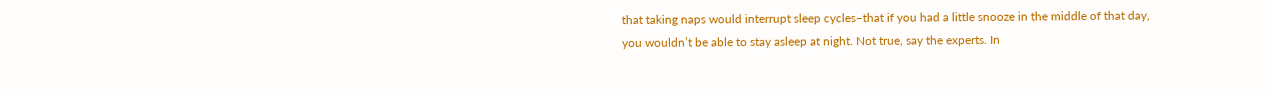that taking naps would interrupt sleep cycles–that if you had a little snooze in the middle of that day, you wouldn’t be able to stay asleep at night. Not true, say the experts. In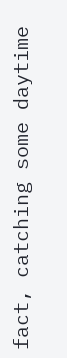fact, catching some daytime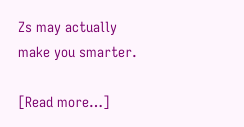Zs may actually make you smarter.

[Read more…]